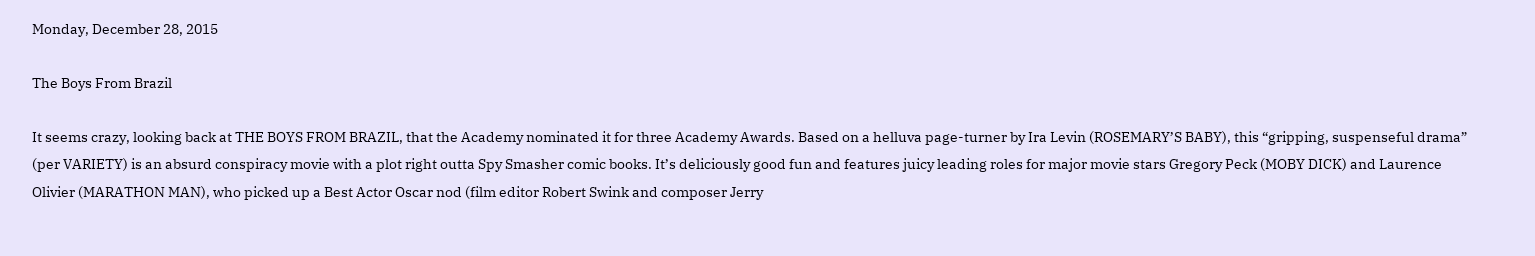Monday, December 28, 2015

The Boys From Brazil

It seems crazy, looking back at THE BOYS FROM BRAZIL, that the Academy nominated it for three Academy Awards. Based on a helluva page-turner by Ira Levin (ROSEMARY’S BABY), this “gripping, suspenseful drama” (per VARIETY) is an absurd conspiracy movie with a plot right outta Spy Smasher comic books. It’s deliciously good fun and features juicy leading roles for major movie stars Gregory Peck (MOBY DICK) and Laurence Olivier (MARATHON MAN), who picked up a Best Actor Oscar nod (film editor Robert Swink and composer Jerry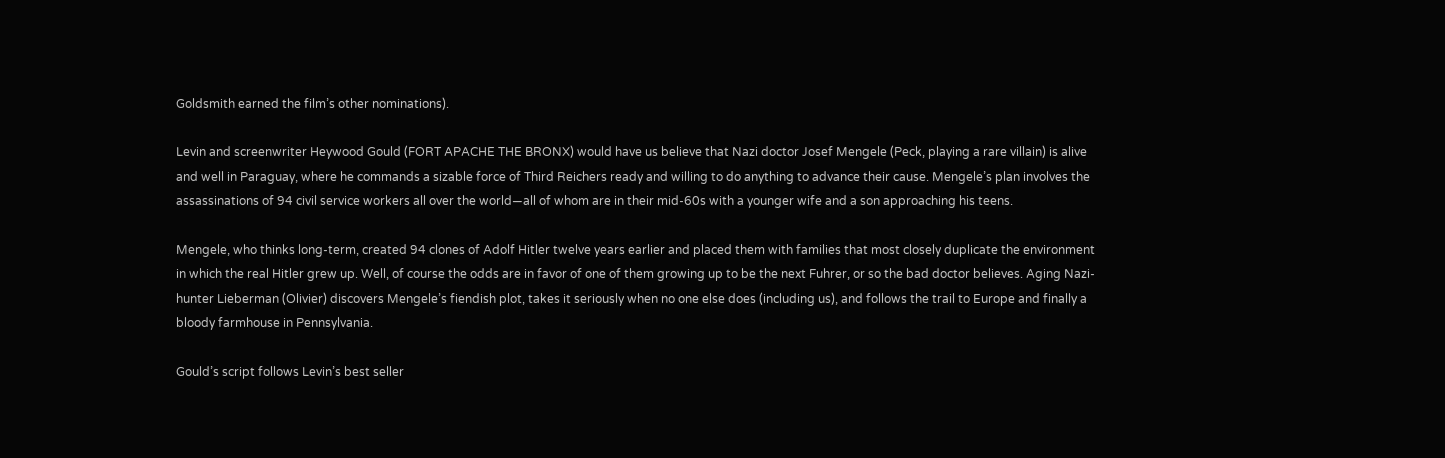Goldsmith earned the film’s other nominations).

Levin and screenwriter Heywood Gould (FORT APACHE THE BRONX) would have us believe that Nazi doctor Josef Mengele (Peck, playing a rare villain) is alive and well in Paraguay, where he commands a sizable force of Third Reichers ready and willing to do anything to advance their cause. Mengele’s plan involves the assassinations of 94 civil service workers all over the world—all of whom are in their mid-60s with a younger wife and a son approaching his teens.

Mengele, who thinks long-term, created 94 clones of Adolf Hitler twelve years earlier and placed them with families that most closely duplicate the environment in which the real Hitler grew up. Well, of course the odds are in favor of one of them growing up to be the next Fuhrer, or so the bad doctor believes. Aging Nazi-hunter Lieberman (Olivier) discovers Mengele’s fiendish plot, takes it seriously when no one else does (including us), and follows the trail to Europe and finally a bloody farmhouse in Pennsylvania.

Gould’s script follows Levin’s best seller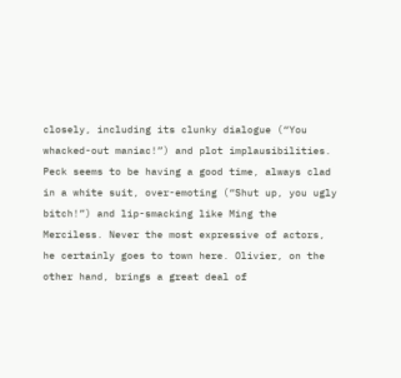closely, including its clunky dialogue (“You whacked-out maniac!”) and plot implausibilities. Peck seems to be having a good time, always clad in a white suit, over-emoting (“Shut up, you ugly bitch!”) and lip-smacking like Ming the Merciless. Never the most expressive of actors, he certainly goes to town here. Olivier, on the other hand, brings a great deal of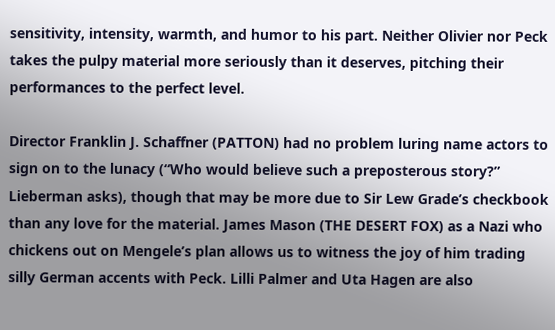sensitivity, intensity, warmth, and humor to his part. Neither Olivier nor Peck takes the pulpy material more seriously than it deserves, pitching their performances to the perfect level.

Director Franklin J. Schaffner (PATTON) had no problem luring name actors to sign on to the lunacy (“Who would believe such a preposterous story?” Lieberman asks), though that may be more due to Sir Lew Grade’s checkbook than any love for the material. James Mason (THE DESERT FOX) as a Nazi who chickens out on Mengele’s plan allows us to witness the joy of him trading silly German accents with Peck. Lilli Palmer and Uta Hagen are also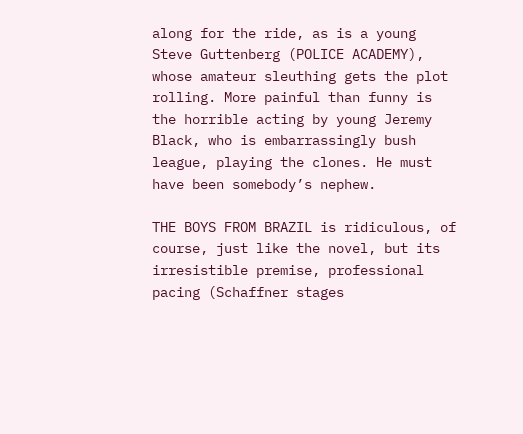along for the ride, as is a young Steve Guttenberg (POLICE ACADEMY), whose amateur sleuthing gets the plot rolling. More painful than funny is the horrible acting by young Jeremy Black, who is embarrassingly bush league, playing the clones. He must have been somebody’s nephew.

THE BOYS FROM BRAZIL is ridiculous, of course, just like the novel, but its irresistible premise, professional pacing (Schaffner stages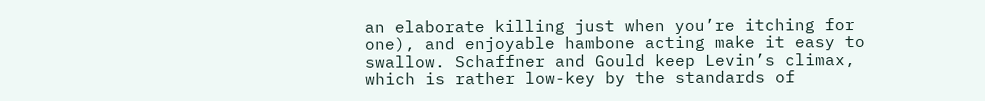an elaborate killing just when you’re itching for one), and enjoyable hambone acting make it easy to swallow. Schaffner and Gould keep Levin’s climax, which is rather low-key by the standards of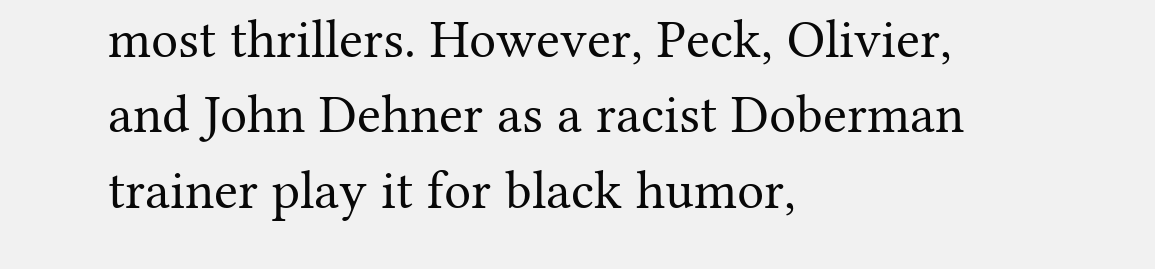most thrillers. However, Peck, Olivier, and John Dehner as a racist Doberman trainer play it for black humor,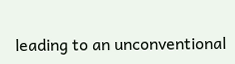leading to an unconventional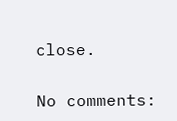close.

No comments: